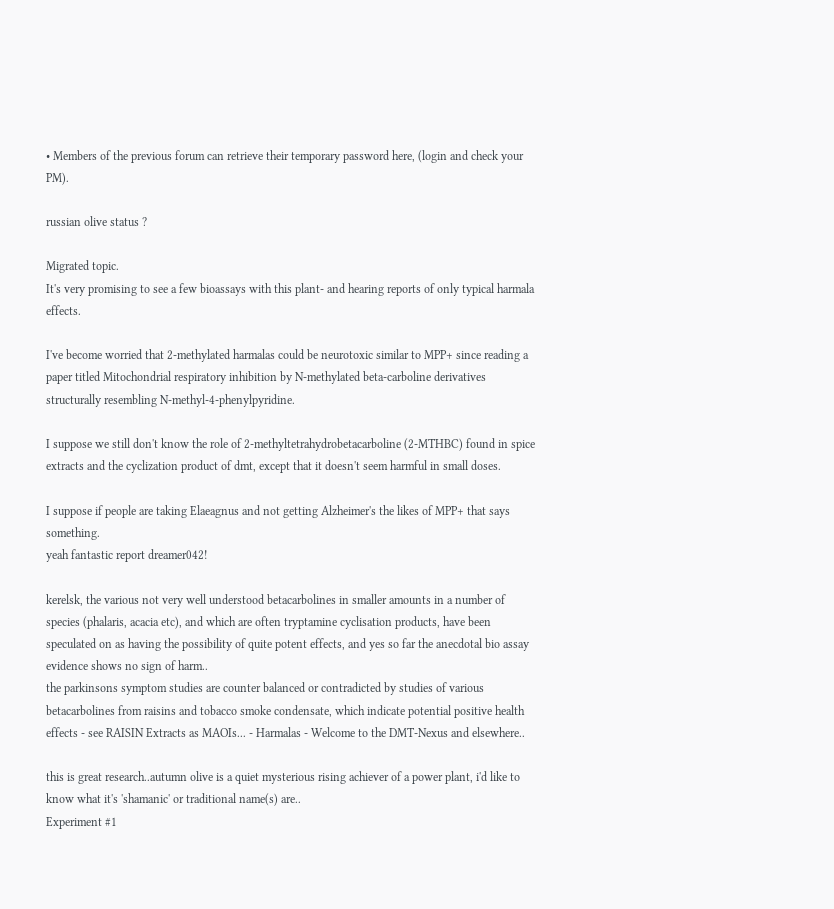• Members of the previous forum can retrieve their temporary password here, (login and check your PM).

russian olive status ?

Migrated topic.
It's very promising to see a few bioassays with this plant- and hearing reports of only typical harmala effects.

I've become worried that 2-methylated harmalas could be neurotoxic similar to MPP+ since reading a paper titled Mitochondrial respiratory inhibition by N-methylated beta-carboline derivatives structurally resembling N-methyl-4-phenylpyridine.

I suppose we still don't know the role of 2-methyltetrahydrobetacarboline (2-MTHBC) found in spice extracts and the cyclization product of dmt, except that it doesn't seem harmful in small doses.

I suppose if people are taking Elaeagnus and not getting Alzheimer's the likes of MPP+ that says something.
yeah fantastic report dreamer042!

kerelsk, the various not very well understood betacarbolines in smaller amounts in a number of species (phalaris, acacia etc), and which are often tryptamine cyclisation products, have been speculated on as having the possibility of quite potent effects, and yes so far the anecdotal bio assay evidence shows no sign of harm..
the parkinsons symptom studies are counter balanced or contradicted by studies of various betacarbolines from raisins and tobacco smoke condensate, which indicate potential positive health effects - see RAISIN Extracts as MAOIs... - Harmalas - Welcome to the DMT-Nexus and elsewhere..

this is great research..autumn olive is a quiet mysterious rising achiever of a power plant, i'd like to know what it's 'shamanic' or traditional name(s) are..
Experiment #1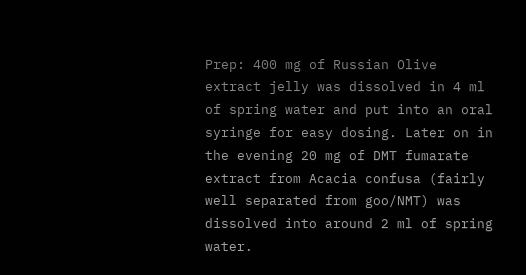Prep: 400 mg of Russian Olive extract jelly was dissolved in 4 ml of spring water and put into an oral syringe for easy dosing. Later on in the evening 20 mg of DMT fumarate extract from Acacia confusa (fairly well separated from goo/NMT) was dissolved into around 2 ml of spring water.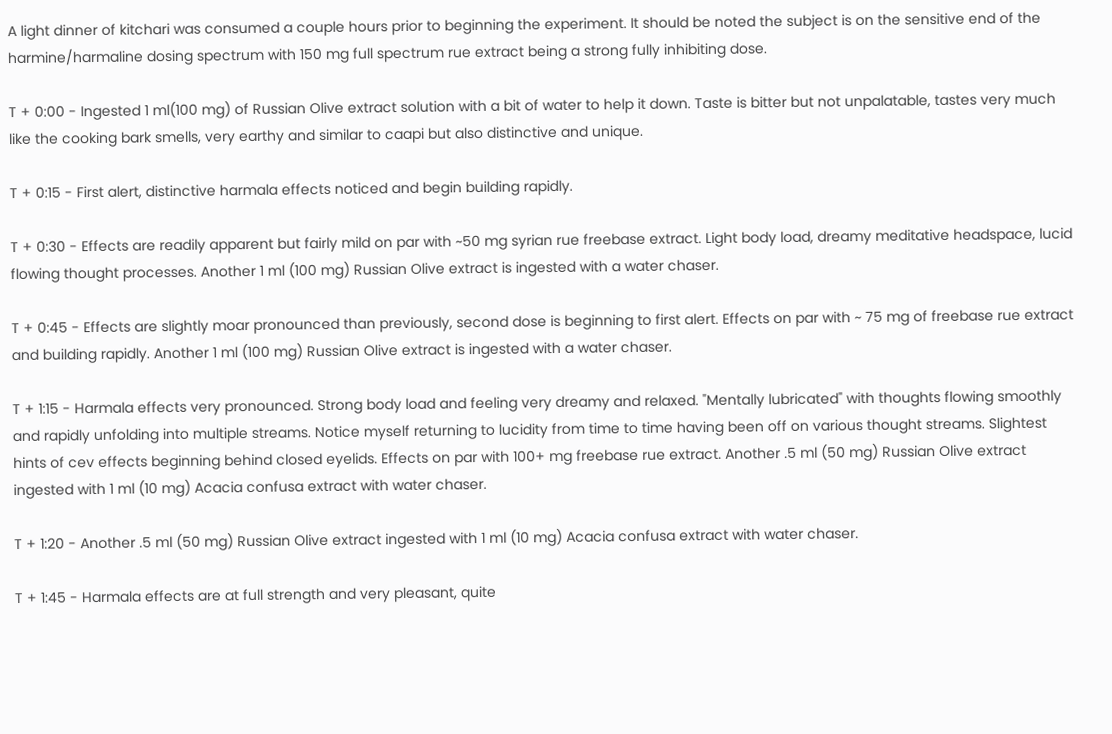A light dinner of kitchari was consumed a couple hours prior to beginning the experiment. It should be noted the subject is on the sensitive end of the harmine/harmaline dosing spectrum with 150 mg full spectrum rue extract being a strong fully inhibiting dose.

T + 0:00 - Ingested 1 ml(100 mg) of Russian Olive extract solution with a bit of water to help it down. Taste is bitter but not unpalatable, tastes very much like the cooking bark smells, very earthy and similar to caapi but also distinctive and unique.

T + 0:15 - First alert, distinctive harmala effects noticed and begin building rapidly.

T + 0:30 - Effects are readily apparent but fairly mild on par with ~50 mg syrian rue freebase extract. Light body load, dreamy meditative headspace, lucid flowing thought processes. Another 1 ml (100 mg) Russian Olive extract is ingested with a water chaser.

T + 0:45 - Effects are slightly moar pronounced than previously, second dose is beginning to first alert. Effects on par with ~ 75 mg of freebase rue extract and building rapidly. Another 1 ml (100 mg) Russian Olive extract is ingested with a water chaser.

T + 1:15 - Harmala effects very pronounced. Strong body load and feeling very dreamy and relaxed. "Mentally lubricated" with thoughts flowing smoothly and rapidly unfolding into multiple streams. Notice myself returning to lucidity from time to time having been off on various thought streams. Slightest hints of cev effects beginning behind closed eyelids. Effects on par with 100+ mg freebase rue extract. Another .5 ml (50 mg) Russian Olive extract ingested with 1 ml (10 mg) Acacia confusa extract with water chaser.

T + 1:20 - Another .5 ml (50 mg) Russian Olive extract ingested with 1 ml (10 mg) Acacia confusa extract with water chaser.

T + 1:45 - Harmala effects are at full strength and very pleasant, quite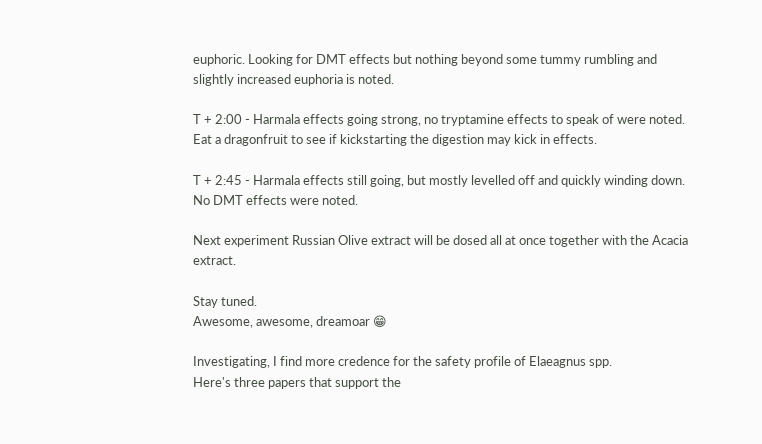euphoric. Looking for DMT effects but nothing beyond some tummy rumbling and slightly increased euphoria is noted.

T + 2:00 - Harmala effects going strong, no tryptamine effects to speak of were noted. Eat a dragonfruit to see if kickstarting the digestion may kick in effects.

T + 2:45 - Harmala effects still going, but mostly levelled off and quickly winding down. No DMT effects were noted.

Next experiment Russian Olive extract will be dosed all at once together with the Acacia extract.

Stay tuned.
Awesome, awesome, dreamoar 😁

Investigating, I find more credence for the safety profile of Elaeagnus spp.
Here's three papers that support the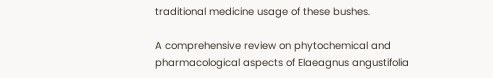traditional medicine usage of these bushes.

A comprehensive review on phytochemical and pharmacological aspects of Elaeagnus angustifolia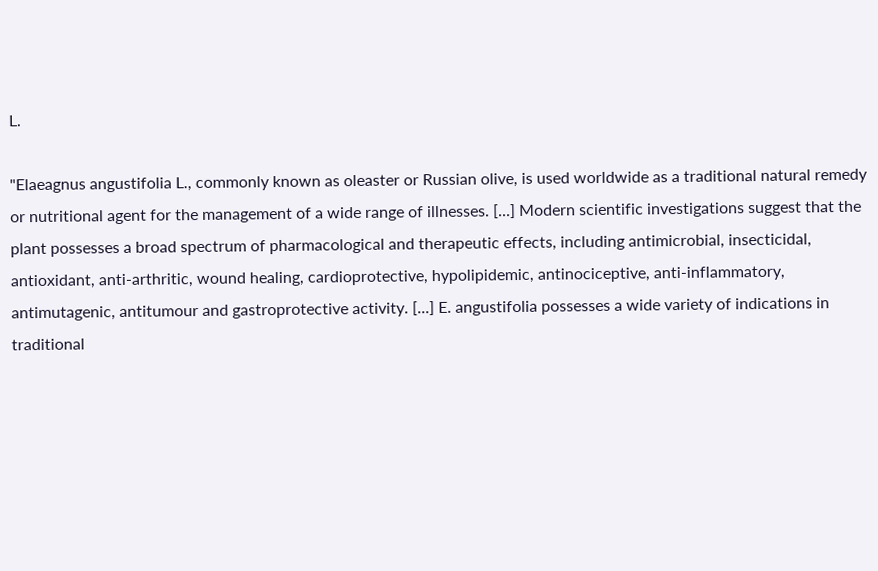L.

"Elaeagnus angustifolia L., commonly known as oleaster or Russian olive, is used worldwide as a traditional natural remedy or nutritional agent for the management of a wide range of illnesses. [...] Modern scientific investigations suggest that the plant possesses a broad spectrum of pharmacological and therapeutic effects, including antimicrobial, insecticidal, antioxidant, anti-arthritic, wound healing, cardioprotective, hypolipidemic, antinociceptive, anti-inflammatory, antimutagenic, antitumour and gastroprotective activity. [...] E. angustifolia possesses a wide variety of indications in traditional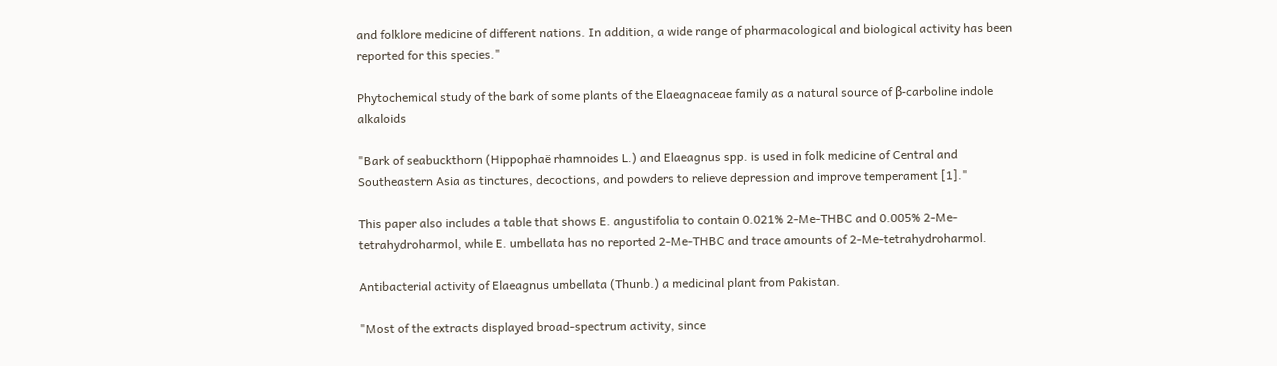and folklore medicine of different nations. In addition, a wide range of pharmacological and biological activity has been reported for this species."

Phytochemical study of the bark of some plants of the Elaeagnaceae family as a natural source of β-carboline indole alkaloids

"Bark of seabuckthorn (Hippophaë rhamnoides L.) and Elaeagnus spp. is used in folk medicine of Central and Southeastern Asia as tinctures, decoctions, and powders to relieve depression and improve temperament [1]."

This paper also includes a table that shows E. angustifolia to contain 0.021% 2-Me-THBC and 0.005% 2-Me-tetrahydroharmol, while E. umbellata has no reported 2-Me-THBC and trace amounts of 2-Me-tetrahydroharmol.

Antibacterial activity of Elaeagnus umbellata (Thunb.) a medicinal plant from Pakistan.

"Most of the extracts displayed broad-spectrum activity, since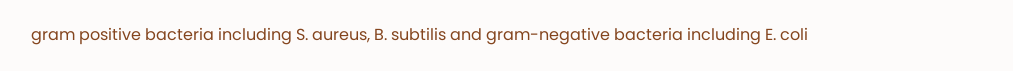gram positive bacteria including S. aureus, B. subtilis and gram-negative bacteria including E. coli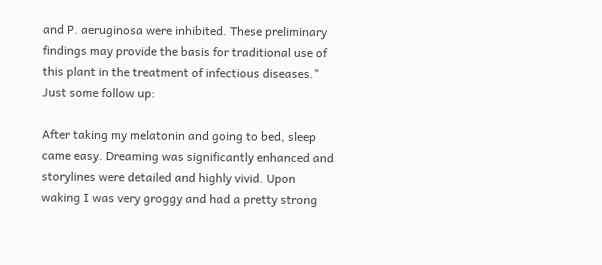and P. aeruginosa were inhibited. These preliminary findings may provide the basis for traditional use of this plant in the treatment of infectious diseases."
Just some follow up:

After taking my melatonin and going to bed, sleep came easy. Dreaming was significantly enhanced and storylines were detailed and highly vivid. Upon waking I was very groggy and had a pretty strong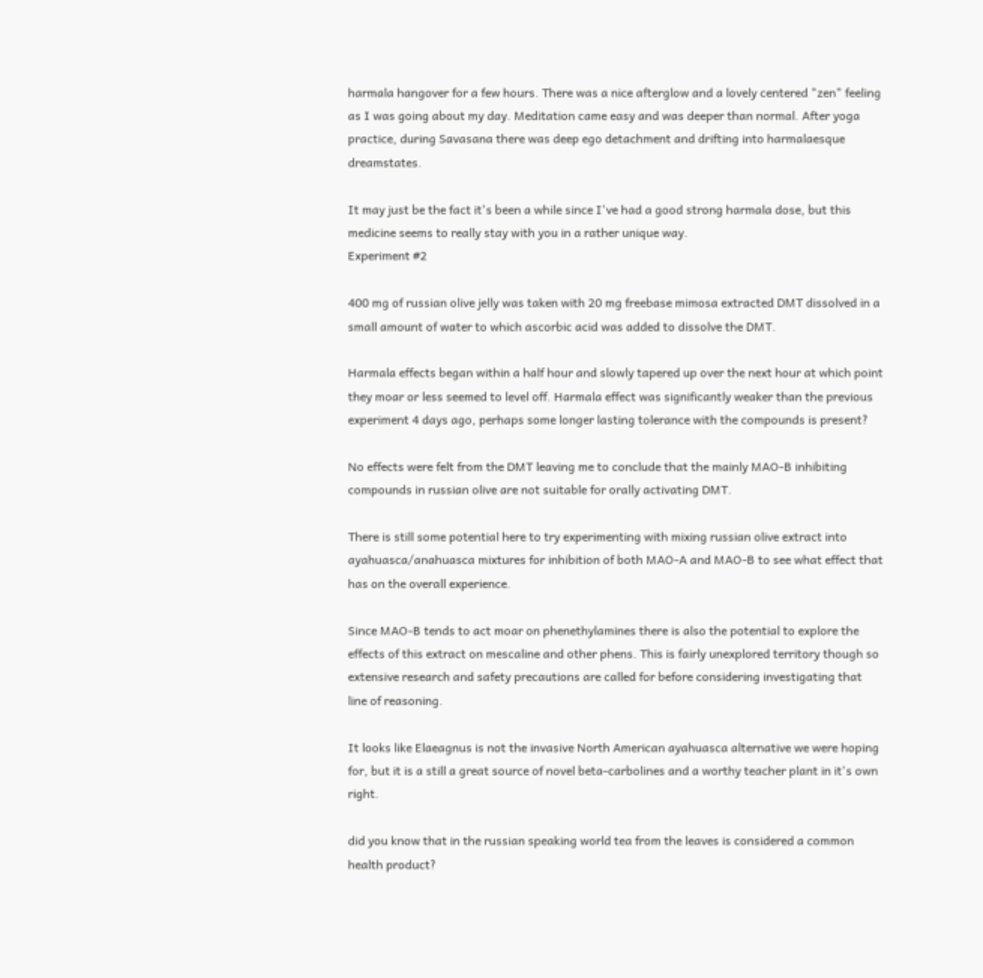harmala hangover for a few hours. There was a nice afterglow and a lovely centered "zen" feeling as I was going about my day. Meditation came easy and was deeper than normal. After yoga practice, during Savasana there was deep ego detachment and drifting into harmalaesque dreamstates.

It may just be the fact it's been a while since I've had a good strong harmala dose, but this medicine seems to really stay with you in a rather unique way.
Experiment #2

400 mg of russian olive jelly was taken with 20 mg freebase mimosa extracted DMT dissolved in a small amount of water to which ascorbic acid was added to dissolve the DMT.

Harmala effects began within a half hour and slowly tapered up over the next hour at which point they moar or less seemed to level off. Harmala effect was significantly weaker than the previous experiment 4 days ago, perhaps some longer lasting tolerance with the compounds is present?

No effects were felt from the DMT leaving me to conclude that the mainly MAO-B inhibiting compounds in russian olive are not suitable for orally activating DMT.

There is still some potential here to try experimenting with mixing russian olive extract into ayahuasca/anahuasca mixtures for inhibition of both MAO-A and MAO-B to see what effect that has on the overall experience.

Since MAO-B tends to act moar on phenethylamines there is also the potential to explore the effects of this extract on mescaline and other phens. This is fairly unexplored territory though so extensive research and safety precautions are called for before considering investigating that line of reasoning.

It looks like Elaeagnus is not the invasive North American ayahuasca alternative we were hoping for, but it is a still a great source of novel beta-carbolines and a worthy teacher plant in it's own right.

did you know that in the russian speaking world tea from the leaves is considered a common health product?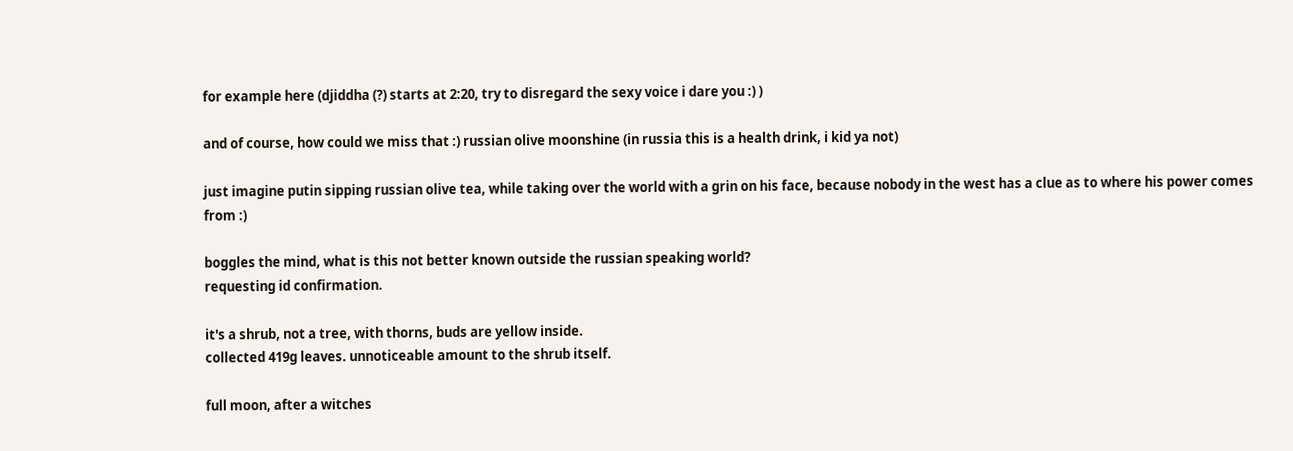for example here (djiddha (?) starts at 2:20, try to disregard the sexy voice i dare you :) )

and of course, how could we miss that :) russian olive moonshine (in russia this is a health drink, i kid ya not)

just imagine putin sipping russian olive tea, while taking over the world with a grin on his face, because nobody in the west has a clue as to where his power comes from :)

boggles the mind, what is this not better known outside the russian speaking world?
requesting id confirmation.

it's a shrub, not a tree, with thorns, buds are yellow inside.
collected 419g leaves. unnoticeable amount to the shrub itself.

full moon, after a witches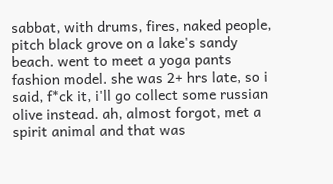sabbat, with drums, fires, naked people, pitch black grove on a lake's sandy beach. went to meet a yoga pants fashion model. she was 2+ hrs late, so i said, f*ck it, i'll go collect some russian olive instead. ah, almost forgot, met a spirit animal and that was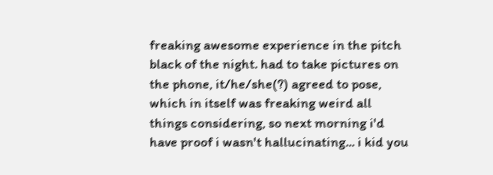freaking awesome experience in the pitch black of the night. had to take pictures on the phone, it/he/she(?) agreed to pose, which in itself was freaking weird all things considering, so next morning i'd have proof i wasn't hallucinating... i kid you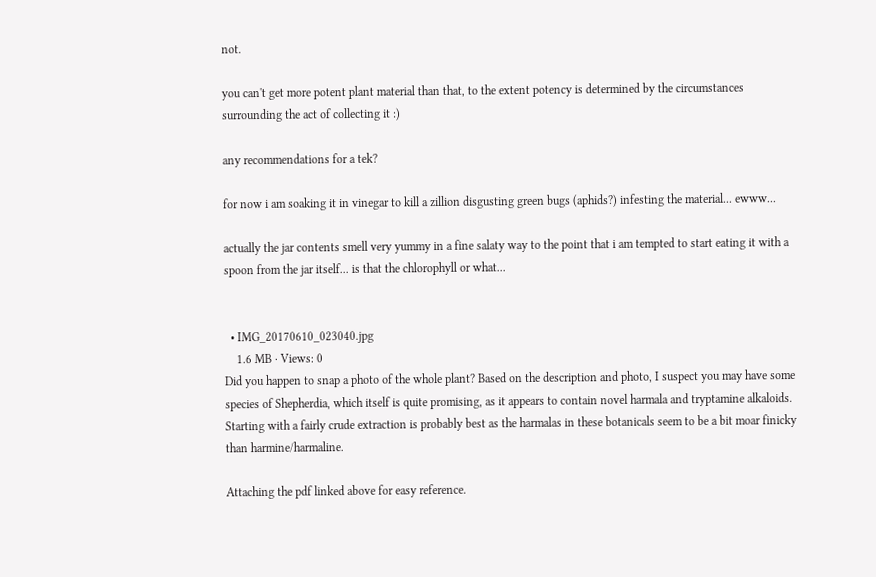not.

you can't get more potent plant material than that, to the extent potency is determined by the circumstances surrounding the act of collecting it :)

any recommendations for a tek?

for now i am soaking it in vinegar to kill a zillion disgusting green bugs (aphids?) infesting the material... ewww...

actually the jar contents smell very yummy in a fine salaty way to the point that i am tempted to start eating it with a spoon from the jar itself... is that the chlorophyll or what...


  • IMG_20170610_023040.jpg
    1.6 MB · Views: 0
Did you happen to snap a photo of the whole plant? Based on the description and photo, I suspect you may have some species of Shepherdia, which itself is quite promising, as it appears to contain novel harmala and tryptamine alkaloids. Starting with a fairly crude extraction is probably best as the harmalas in these botanicals seem to be a bit moar finicky than harmine/harmaline.

Attaching the pdf linked above for easy reference.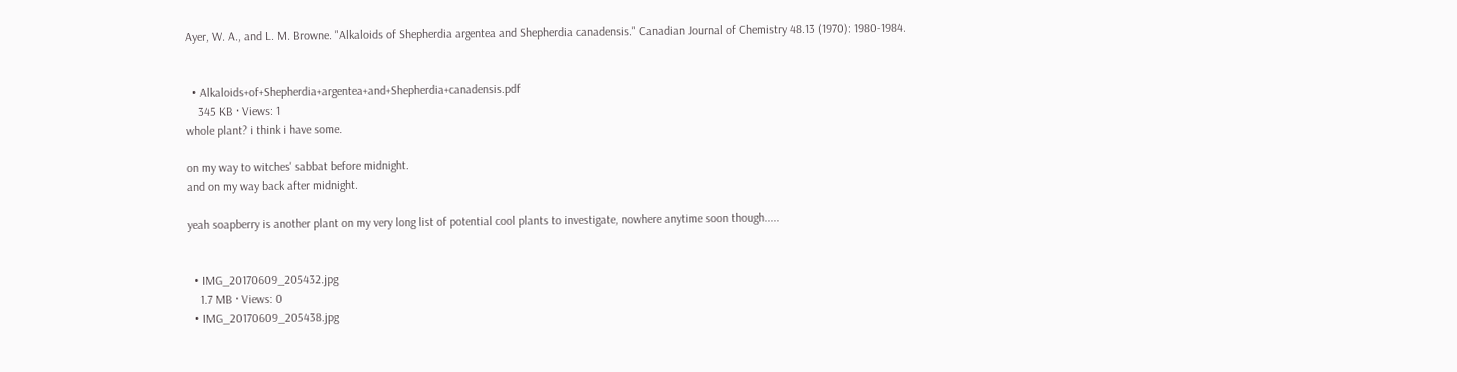Ayer, W. A., and L. M. Browne. "Alkaloids of Shepherdia argentea and Shepherdia canadensis." Canadian Journal of Chemistry 48.13 (1970): 1980-1984.


  • Alkaloids+of+Shepherdia+argentea+and+Shepherdia+canadensis.pdf
    345 KB · Views: 1
whole plant? i think i have some.

on my way to witches' sabbat before midnight.
and on my way back after midnight.

yeah soapberry is another plant on my very long list of potential cool plants to investigate, nowhere anytime soon though.....


  • IMG_20170609_205432.jpg
    1.7 MB · Views: 0
  • IMG_20170609_205438.jpg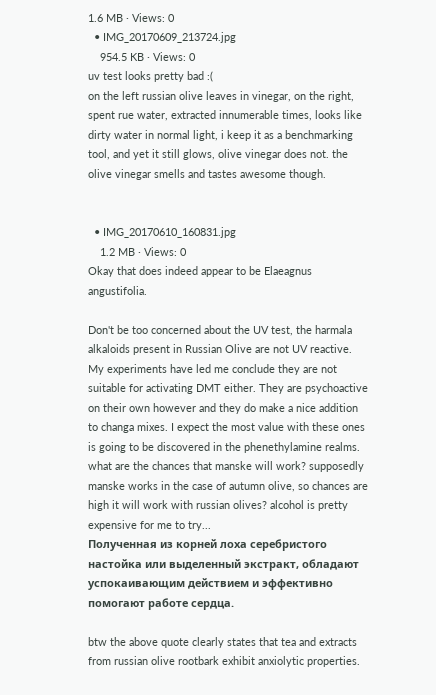1.6 MB · Views: 0
  • IMG_20170609_213724.jpg
    954.5 KB · Views: 0
uv test looks pretty bad :(
on the left russian olive leaves in vinegar, on the right, spent rue water, extracted innumerable times, looks like dirty water in normal light, i keep it as a benchmarking tool, and yet it still glows, olive vinegar does not. the olive vinegar smells and tastes awesome though.


  • IMG_20170610_160831.jpg
    1.2 MB · Views: 0
Okay that does indeed appear to be Elaeagnus angustifolia.

Don't be too concerned about the UV test, the harmala alkaloids present in Russian Olive are not UV reactive. My experiments have led me conclude they are not suitable for activating DMT either. They are psychoactive on their own however and they do make a nice addition to changa mixes. I expect the most value with these ones is going to be discovered in the phenethylamine realms.
what are the chances that manske will work? supposedly manske works in the case of autumn olive, so chances are high it will work with russian olives? alcohol is pretty expensive for me to try...
Полученная из корней лоха серебристого настойка или выделенный экстракт, обладают успокаивающим действием и эффективно помогают работе сердца.

btw the above quote clearly states that tea and extracts from russian olive rootbark exhibit anxiolytic properties.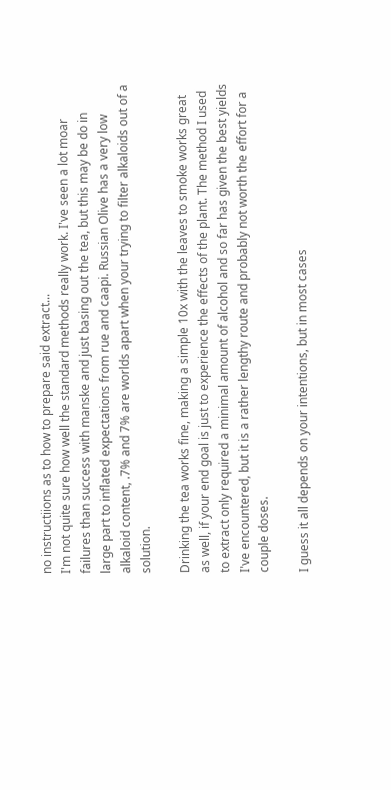no instructiions as to how to prepare said extract...
I'm not quite sure how well the standard methods really work. I've seen a lot moar failures than success with manske and just basing out the tea, but this may be do in large part to inflated expectations from rue and caapi. Russian Olive has a very low alkaloid content, .7% and 7% are worlds apart when your trying to filter alkaloids out of a solution.

Drinking the tea works fine, making a simple 10x with the leaves to smoke works great as well, if your end goal is just to experience the effects of the plant. The method I used to extract only required a minimal amount of alcohol and so far has given the best yields I've encountered, but it is a rather lengthy route and probably not worth the effort for a couple doses.

I guess it all depends on your intentions, but in most cases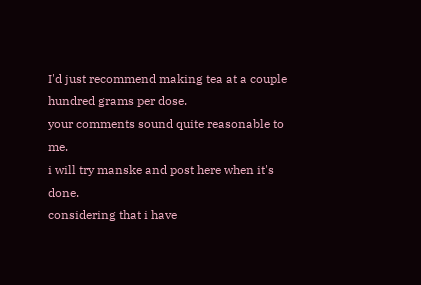I'd just recommend making tea at a couple hundred grams per dose.
your comments sound quite reasonable to me.
i will try manske and post here when it's done.
considering that i have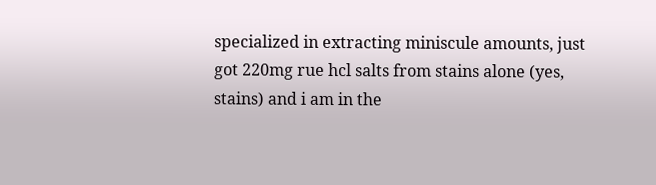specialized in extracting miniscule amounts, just got 220mg rue hcl salts from stains alone (yes, stains) and i am in the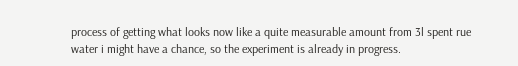process of getting what looks now like a quite measurable amount from 3l spent rue water i might have a chance, so the experiment is already in progress.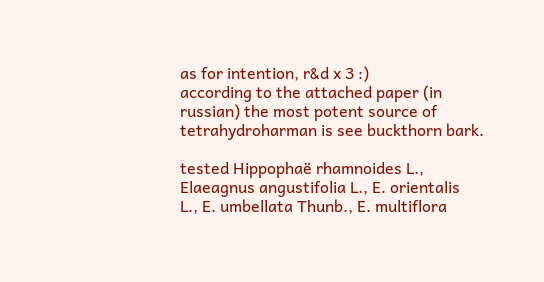as for intention, r&d x 3 :)
according to the attached paper (in russian) the most potent source of tetrahydroharman is see buckthorn bark.

tested Hippophaë rhamnoides L., Elaeagnus angustifolia L., E. orientalis
L., E. umbellata Thunb., E. multiflora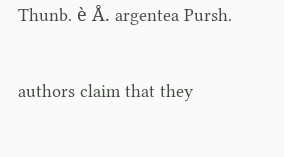Thunb. è Å. argentea Pursh.

authors claim that they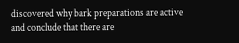discovered why bark preparations are active and conclude that there are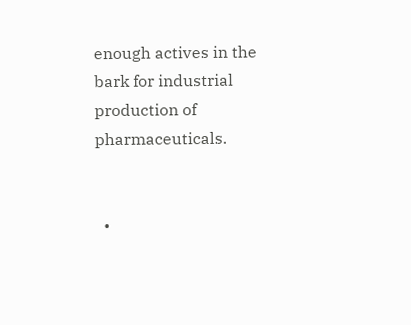enough actives in the bark for industrial production of pharmaceuticals.


  •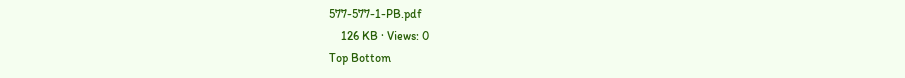577-577-1-PB.pdf
    126 KB · Views: 0
Top Bottom